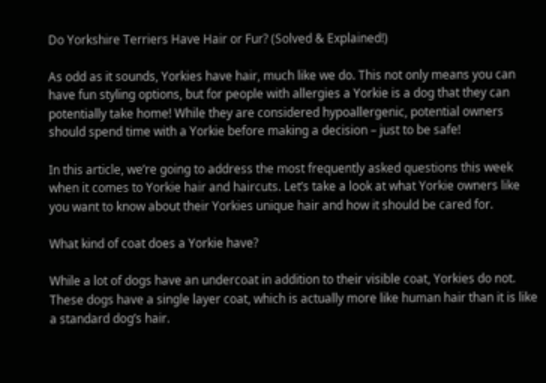Do Yorkshire Terriers Have Hair or Fur? (Solved & Explained!)

As odd as it sounds, Yorkies have hair, much like we do. This not only means you can have fun styling options, but for people with allergies a Yorkie is a dog that they can potentially take home! While they are considered hypoallergenic, potential owners should spend time with a Yorkie before making a decision – just to be safe!

In this article, we’re going to address the most frequently asked questions this week when it comes to Yorkie hair and haircuts. Let’s take a look at what Yorkie owners like you want to know about their Yorkies unique hair and how it should be cared for.

What kind of coat does a Yorkie have?

While a lot of dogs have an undercoat in addition to their visible coat, Yorkies do not. These dogs have a single layer coat, which is actually more like human hair than it is like a standard dog’s hair.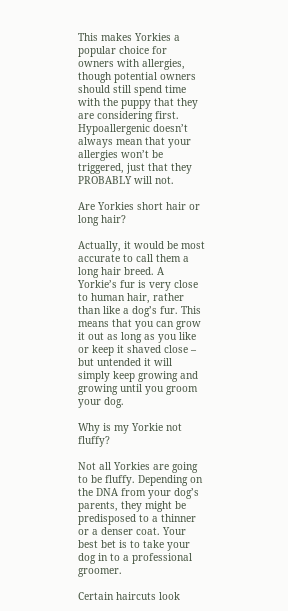This makes Yorkies a popular choice for owners with allergies, though potential owners should still spend time with the puppy that they are considering first. Hypoallergenic doesn’t always mean that your allergies won’t be triggered, just that they PROBABLY will not.

Are Yorkies short hair or long hair?

Actually, it would be most accurate to call them a long hair breed. A Yorkie’s fur is very close to human hair, rather than like a dog’s fur. This means that you can grow it out as long as you like or keep it shaved close – but untended it will simply keep growing and growing until you groom your dog.

Why is my Yorkie not fluffy?

Not all Yorkies are going to be fluffy. Depending on the DNA from your dog’s parents, they might be predisposed to a thinner or a denser coat. Your best bet is to take your dog in to a professional groomer.

Certain haircuts look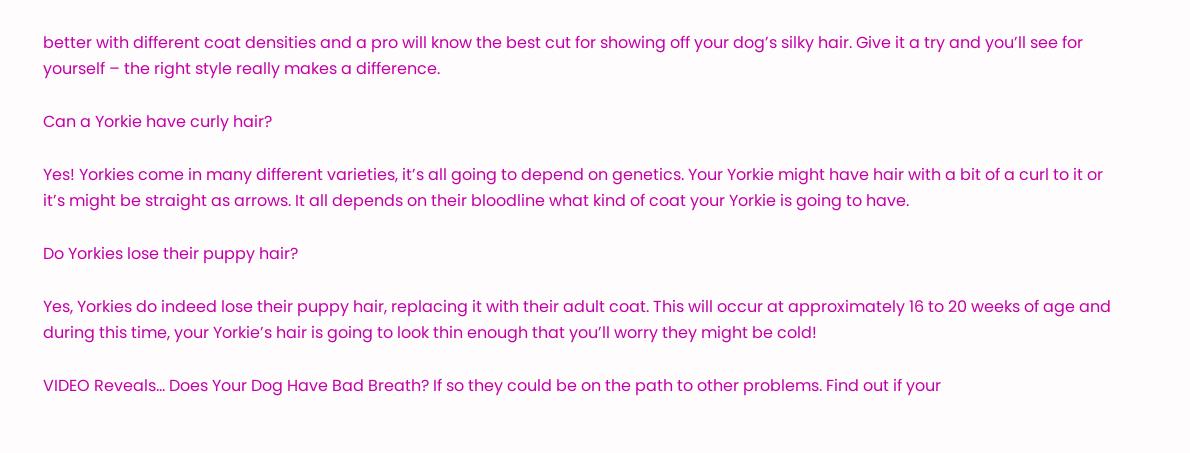better with different coat densities and a pro will know the best cut for showing off your dog’s silky hair. Give it a try and you’ll see for yourself – the right style really makes a difference.

Can a Yorkie have curly hair?

Yes! Yorkies come in many different varieties, it’s all going to depend on genetics. Your Yorkie might have hair with a bit of a curl to it or it’s might be straight as arrows. It all depends on their bloodline what kind of coat your Yorkie is going to have.

Do Yorkies lose their puppy hair?

Yes, Yorkies do indeed lose their puppy hair, replacing it with their adult coat. This will occur at approximately 16 to 20 weeks of age and during this time, your Yorkie’s hair is going to look thin enough that you’ll worry they might be cold!

VIDEO Reveals… Does Your Dog Have Bad Breath? If so they could be on the path to other problems. Find out if your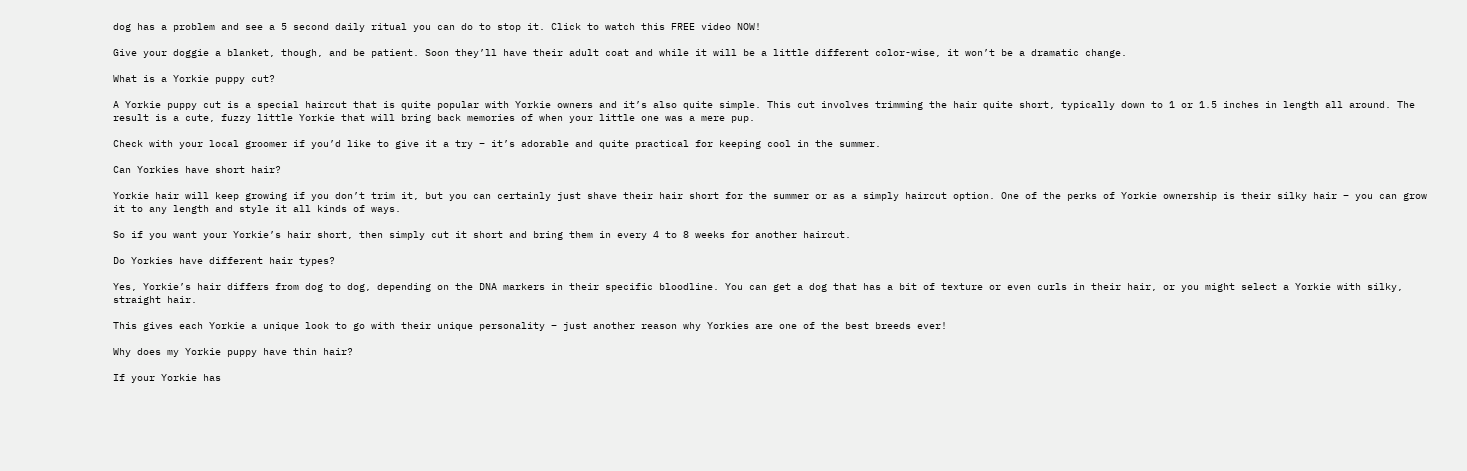dog has a problem and see a 5 second daily ritual you can do to stop it. Click to watch this FREE video NOW!

Give your doggie a blanket, though, and be patient. Soon they’ll have their adult coat and while it will be a little different color-wise, it won’t be a dramatic change.

What is a Yorkie puppy cut?

A Yorkie puppy cut is a special haircut that is quite popular with Yorkie owners and it’s also quite simple. This cut involves trimming the hair quite short, typically down to 1 or 1.5 inches in length all around. The result is a cute, fuzzy little Yorkie that will bring back memories of when your little one was a mere pup.

Check with your local groomer if you’d like to give it a try – it’s adorable and quite practical for keeping cool in the summer.

Can Yorkies have short hair?

Yorkie hair will keep growing if you don’t trim it, but you can certainly just shave their hair short for the summer or as a simply haircut option. One of the perks of Yorkie ownership is their silky hair – you can grow it to any length and style it all kinds of ways.

So if you want your Yorkie’s hair short, then simply cut it short and bring them in every 4 to 8 weeks for another haircut.

Do Yorkies have different hair types?

Yes, Yorkie’s hair differs from dog to dog, depending on the DNA markers in their specific bloodline. You can get a dog that has a bit of texture or even curls in their hair, or you might select a Yorkie with silky, straight hair.

This gives each Yorkie a unique look to go with their unique personality – just another reason why Yorkies are one of the best breeds ever!

Why does my Yorkie puppy have thin hair?

If your Yorkie has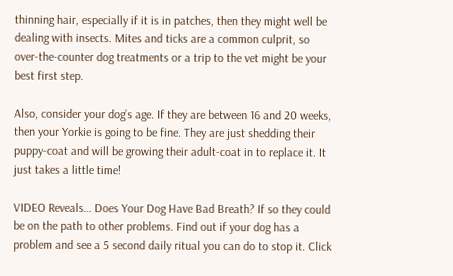thinning hair, especially if it is in patches, then they might well be dealing with insects. Mites and ticks are a common culprit, so over-the-counter dog treatments or a trip to the vet might be your best first step.

Also, consider your dog’s age. If they are between 16 and 20 weeks, then your Yorkie is going to be fine. They are just shedding their puppy-coat and will be growing their adult-coat in to replace it. It just takes a little time!

VIDEO Reveals… Does Your Dog Have Bad Breath? If so they could be on the path to other problems. Find out if your dog has a problem and see a 5 second daily ritual you can do to stop it. Click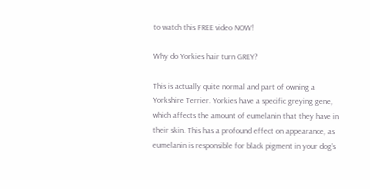to watch this FREE video NOW!

Why do Yorkies hair turn GREY?

This is actually quite normal and part of owning a Yorkshire Terrier. Yorkies have a specific greying gene, which affects the amount of eumelanin that they have in their skin. This has a profound effect on appearance, as eumelanin is responsible for black pigment in your dog’s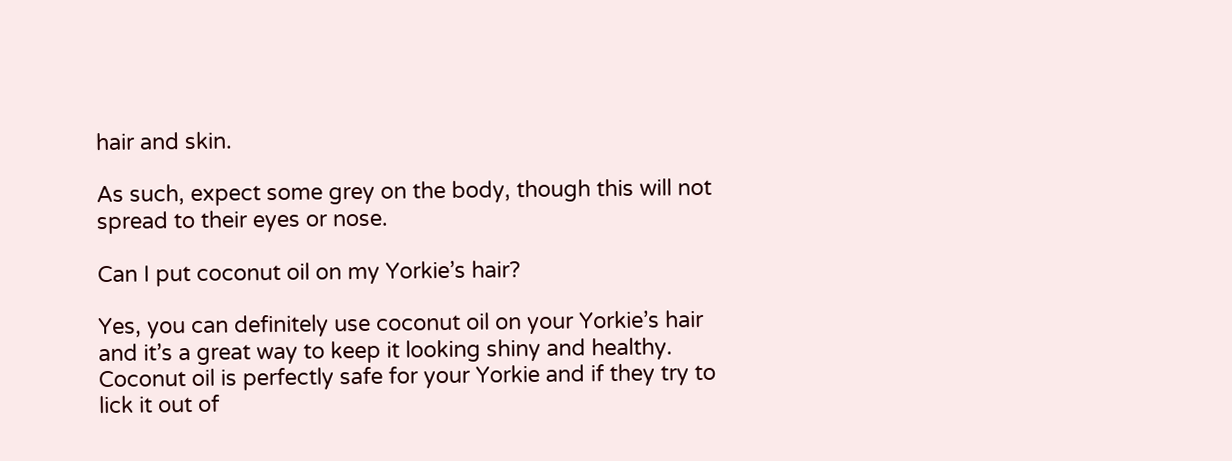hair and skin.

As such, expect some grey on the body, though this will not spread to their eyes or nose.

Can I put coconut oil on my Yorkie’s hair?

Yes, you can definitely use coconut oil on your Yorkie’s hair and it’s a great way to keep it looking shiny and healthy. Coconut oil is perfectly safe for your Yorkie and if they try to lick it out of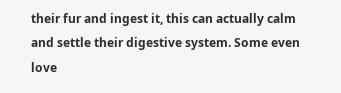their fur and ingest it, this can actually calm and settle their digestive system. Some even love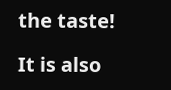the taste!

It is also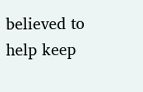believed to help keep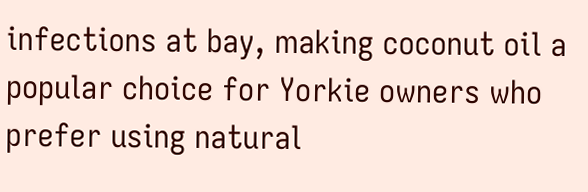infections at bay, making coconut oil a popular choice for Yorkie owners who prefer using natural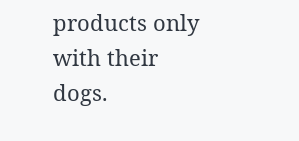products only with their dogs.